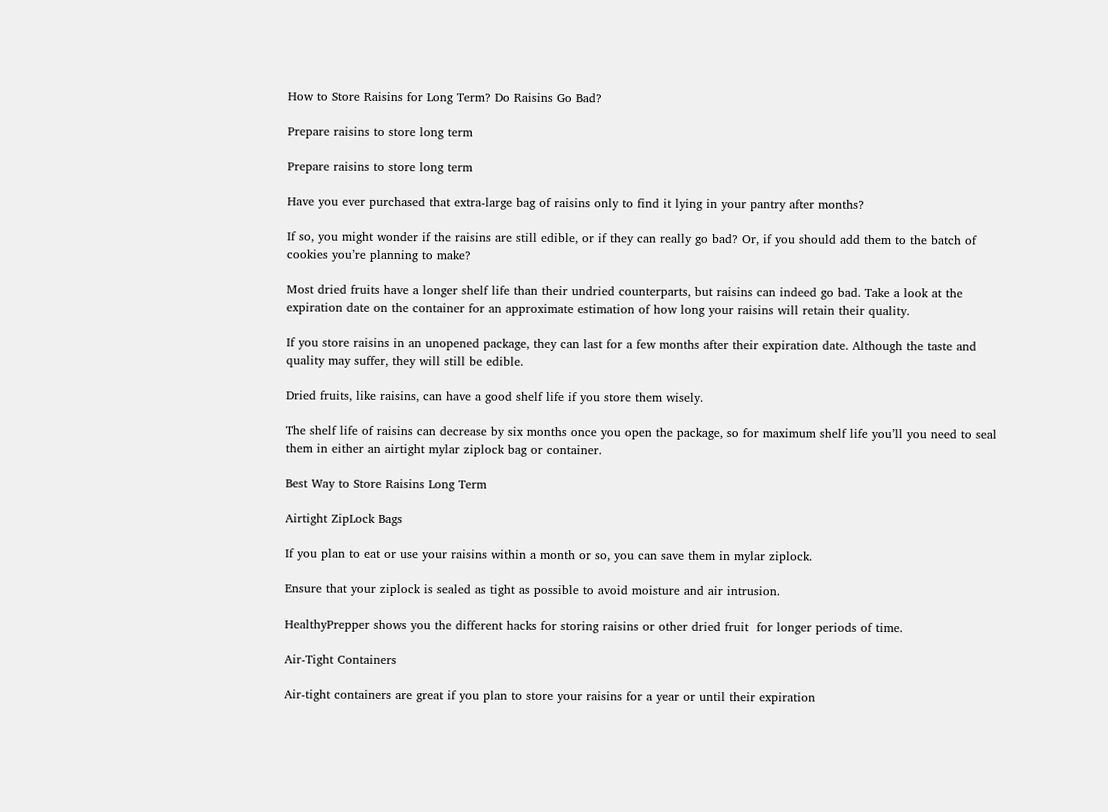How to Store Raisins for Long Term? Do Raisins Go Bad?

Prepare raisins to store long term

Prepare raisins to store long term

Have you ever purchased that extra-large bag of raisins only to find it lying in your pantry after months?

If so, you might wonder if the raisins are still edible, or if they can really go bad? Or, if you should add them to the batch of cookies you’re planning to make?

Most dried fruits have a longer shelf life than their undried counterparts, but raisins can indeed go bad. Take a look at the expiration date on the container for an approximate estimation of how long your raisins will retain their quality.

If you store raisins in an unopened package, they can last for a few months after their expiration date. Although the taste and quality may suffer, they will still be edible.

Dried fruits, like raisins, can have a good shelf life if you store them wisely.

The shelf life of raisins can decrease by six months once you open the package, so for maximum shelf life you’ll you need to seal them in either an airtight mylar ziplock bag or container.

Best Way to Store Raisins Long Term

Airtight ZipLock Bags

If you plan to eat or use your raisins within a month or so, you can save them in mylar ziplock.

Ensure that your ziplock is sealed as tight as possible to avoid moisture and air intrusion.

HealthyPrepper shows you the different hacks for storing raisins or other dried fruit  for longer periods of time.

Air-Tight Containers

Air-tight containers are great if you plan to store your raisins for a year or until their expiration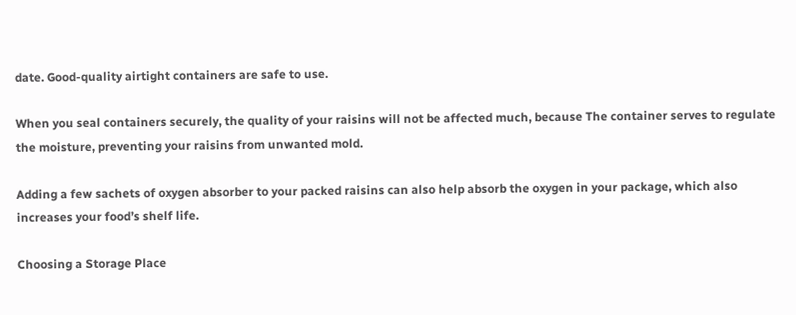date. Good-quality airtight containers are safe to use.

When you seal containers securely, the quality of your raisins will not be affected much, because The container serves to regulate the moisture, preventing your raisins from unwanted mold.

Adding a few sachets of oxygen absorber to your packed raisins can also help absorb the oxygen in your package, which also increases your food’s shelf life.

Choosing a Storage Place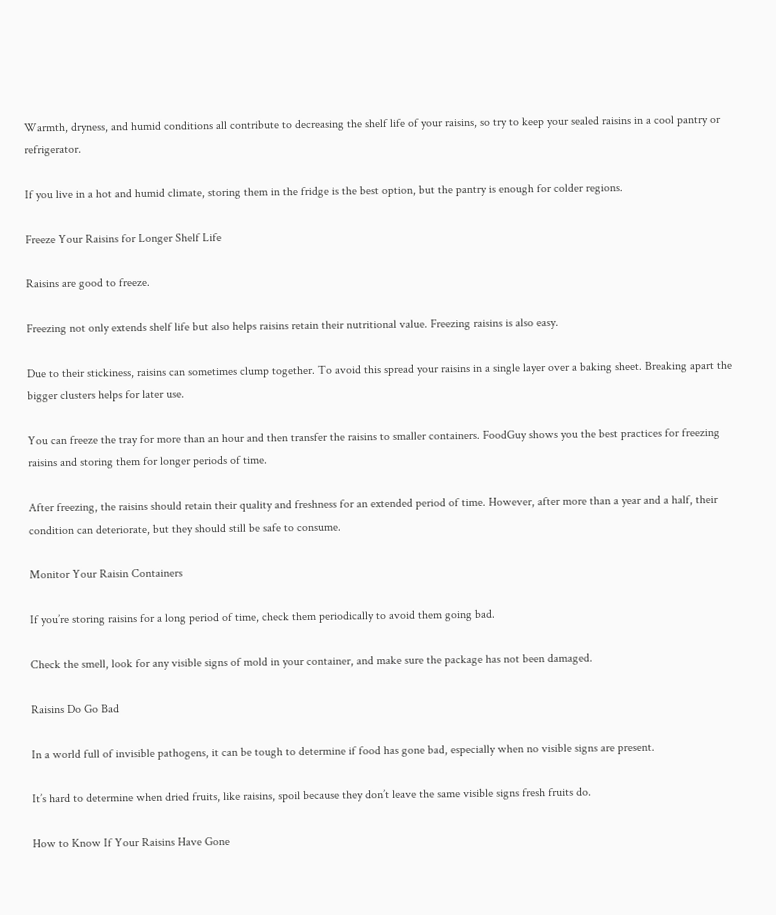Warmth, dryness, and humid conditions all contribute to decreasing the shelf life of your raisins, so try to keep your sealed raisins in a cool pantry or refrigerator.

If you live in a hot and humid climate, storing them in the fridge is the best option, but the pantry is enough for colder regions.

Freeze Your Raisins for Longer Shelf Life

Raisins are good to freeze.

Freezing not only extends shelf life but also helps raisins retain their nutritional value. Freezing raisins is also easy.

Due to their stickiness, raisins can sometimes clump together. To avoid this spread your raisins in a single layer over a baking sheet. Breaking apart the bigger clusters helps for later use.

You can freeze the tray for more than an hour and then transfer the raisins to smaller containers. FoodGuy shows you the best practices for freezing raisins and storing them for longer periods of time.

After freezing, the raisins should retain their quality and freshness for an extended period of time. However, after more than a year and a half, their condition can deteriorate, but they should still be safe to consume.

Monitor Your Raisin Containers

If you’re storing raisins for a long period of time, check them periodically to avoid them going bad.

Check the smell, look for any visible signs of mold in your container, and make sure the package has not been damaged.

Raisins Do Go Bad

In a world full of invisible pathogens, it can be tough to determine if food has gone bad, especially when no visible signs are present.

It’s hard to determine when dried fruits, like raisins, spoil because they don’t leave the same visible signs fresh fruits do.

How to Know If Your Raisins Have Gone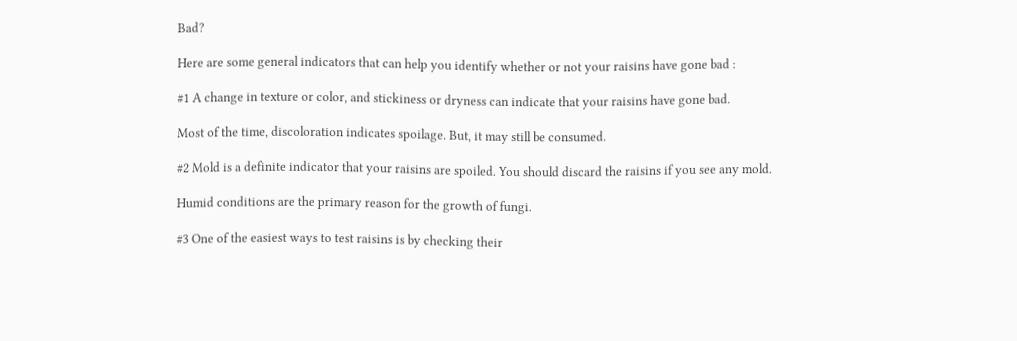Bad?

Here are some general indicators that can help you identify whether or not your raisins have gone bad :

#1 A change in texture or color, and stickiness or dryness can indicate that your raisins have gone bad.

Most of the time, discoloration indicates spoilage. But, it may still be consumed.

#2 Mold is a definite indicator that your raisins are spoiled. You should discard the raisins if you see any mold.

Humid conditions are the primary reason for the growth of fungi.

#3 One of the easiest ways to test raisins is by checking their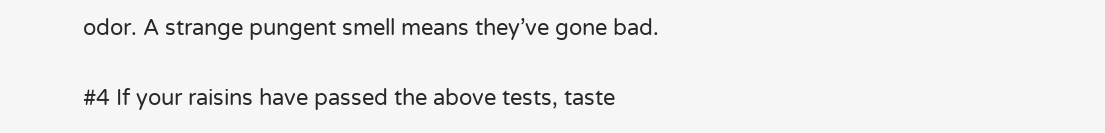odor. A strange pungent smell means they’ve gone bad.

#4 If your raisins have passed the above tests, taste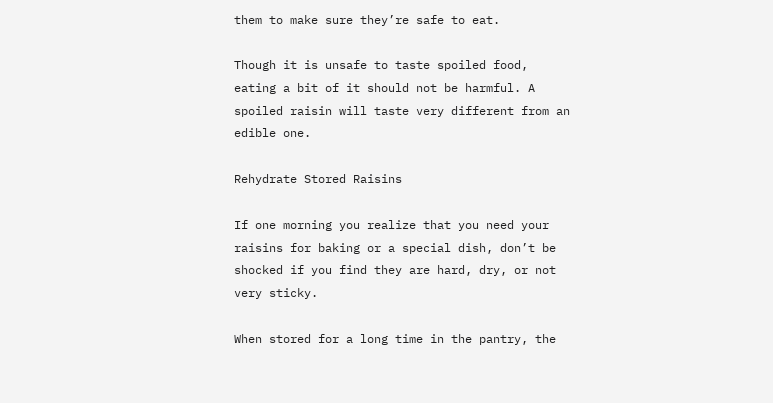them to make sure they’re safe to eat.

Though it is unsafe to taste spoiled food, eating a bit of it should not be harmful. A spoiled raisin will taste very different from an edible one.

Rehydrate Stored Raisins

If one morning you realize that you need your raisins for baking or a special dish, don’t be shocked if you find they are hard, dry, or not very sticky.

When stored for a long time in the pantry, the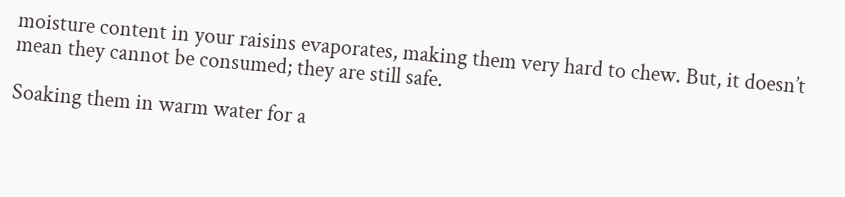moisture content in your raisins evaporates, making them very hard to chew. But, it doesn’t mean they cannot be consumed; they are still safe.

Soaking them in warm water for a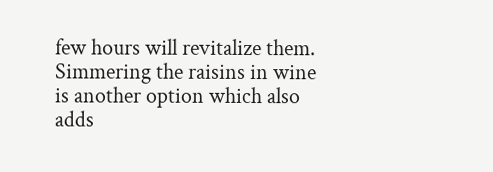few hours will revitalize them. Simmering the raisins in wine is another option which also adds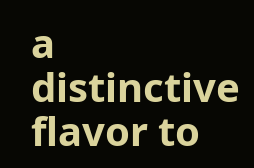a distinctive flavor to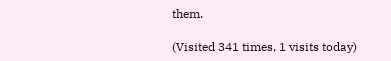them.

(Visited 341 times, 1 visits today)